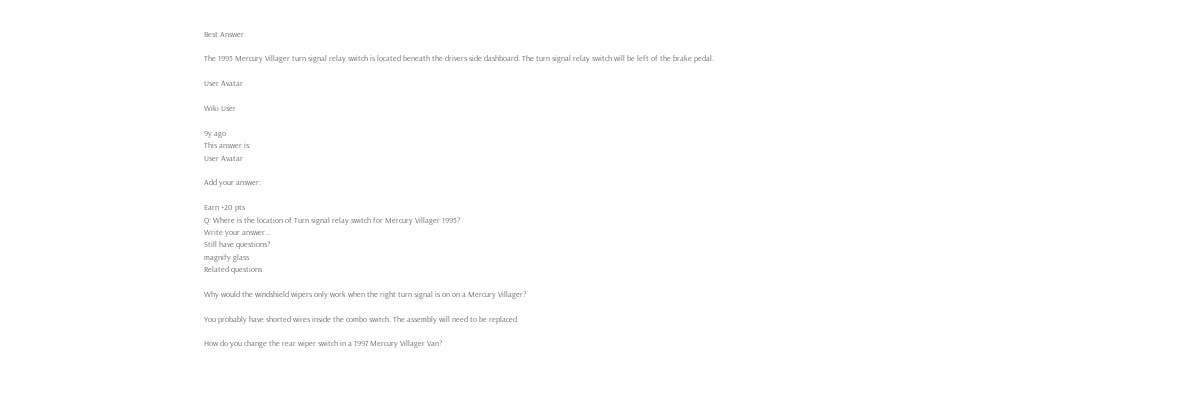Best Answer

The 1995 Mercury Villager turn signal relay switch is located beneath the drivers side dashboard. The turn signal relay switch will be left of the brake pedal.

User Avatar

Wiki User

9y ago
This answer is:
User Avatar

Add your answer:

Earn +20 pts
Q: Where is the location of Turn signal relay switch for Mercury Villager 1995?
Write your answer...
Still have questions?
magnify glass
Related questions

Why would the windshield wipers only work when the right turn signal is on on a Mercury Villager?

You probably have shorted wires inside the combo switch. The assembly will need to be replaced.

How do you change the rear wiper switch in a 1997 Mercury Villager Van?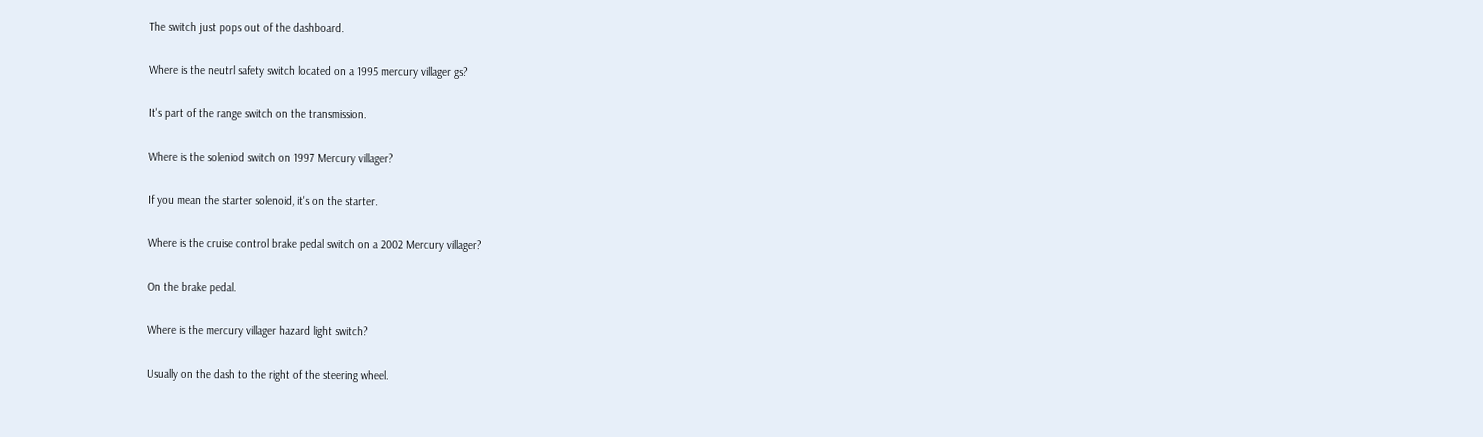The switch just pops out of the dashboard.

Where is the neutrl safety switch located on a 1995 mercury villager gs?

It's part of the range switch on the transmission.

Where is the soleniod switch on 1997 Mercury villager?

If you mean the starter solenoid, it's on the starter.

Where is the cruise control brake pedal switch on a 2002 Mercury villager?

On the brake pedal.

Where is the mercury villager hazard light switch?

Usually on the dash to the right of the steering wheel.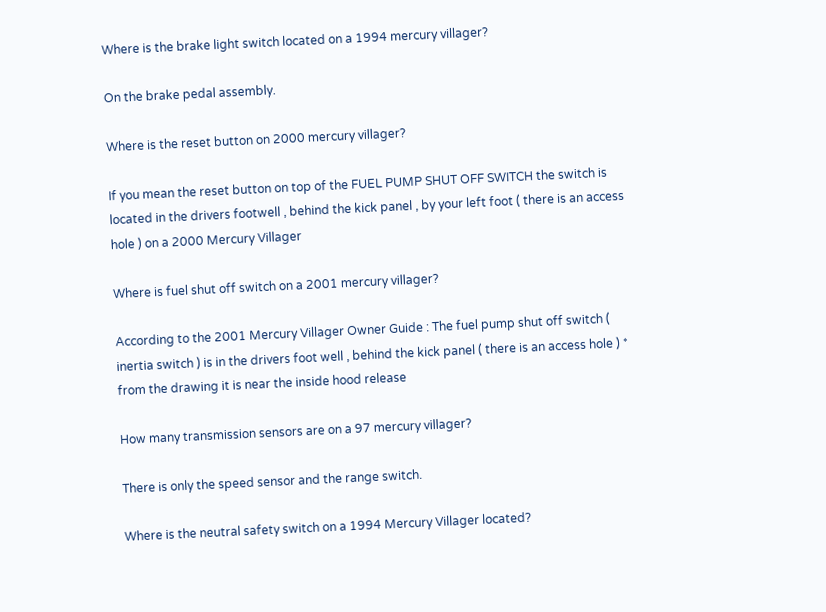Where is the brake light switch located on a 1994 mercury villager?

On the brake pedal assembly.

Where is the reset button on 2000 mercury villager?

If you mean the reset button on top of the FUEL PUMP SHUT OFF SWITCH the switch is located in the drivers footwell , behind the kick panel , by your left foot ( there is an access hole ) on a 2000 Mercury Villager

Where is fuel shut off switch on a 2001 mercury villager?

According to the 2001 Mercury Villager Owner Guide : The fuel pump shut off switch ( inertia switch ) is in the drivers foot well , behind the kick panel ( there is an access hole ) * from the drawing it is near the inside hood release

How many transmission sensors are on a 97 mercury villager?

There is only the speed sensor and the range switch.

Where is the neutral safety switch on a 1994 Mercury Villager located?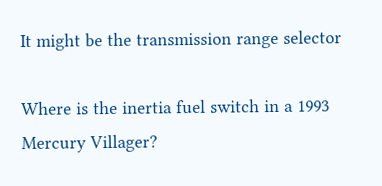It might be the transmission range selector

Where is the inertia fuel switch in a 1993 Mercury Villager?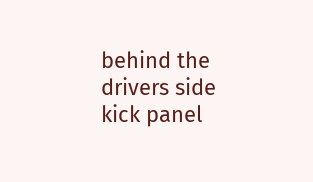behind the drivers side kick panel